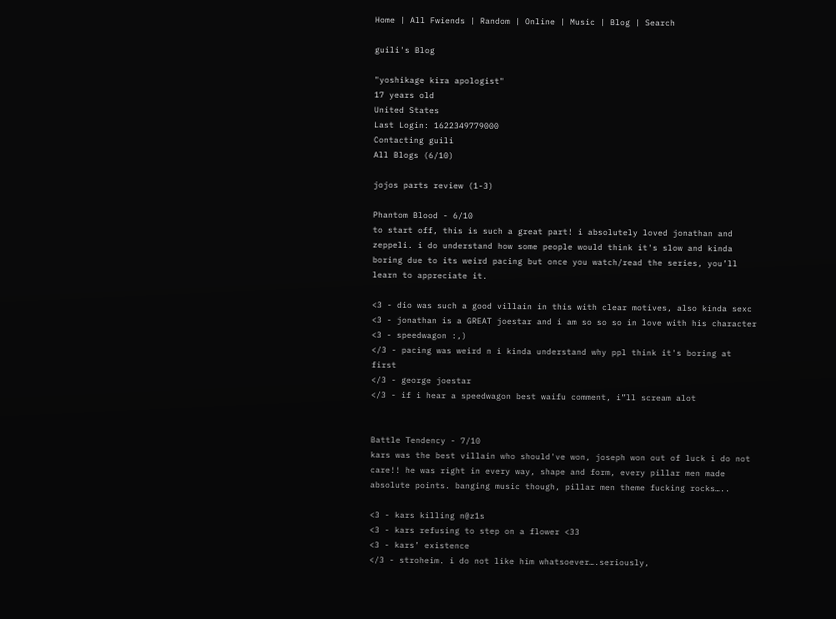Home | All Fwiends | Random | Online | Music | Blog | Search

guili's Blog

"yoshikage kira apologist"
17 years old
United States
Last Login: 1622349779000
Contacting guili
All Blogs (6/10)

jojos parts review (1-3)

Phantom Blood - 6/10
to start off, this is such a great part! i absolutely loved jonathan and zeppeli. i do understand how some people would think it's slow and kinda boring due to its weird pacing but once you watch/read the series, you’ll learn to appreciate it.

<3 - dio was such a good villain in this with clear motives, also kinda sexc
<3 - jonathan is a GREAT joestar and i am so so so in love with his character
<3 - speedwagon :,)
</3 - pacing was weird n i kinda understand why ppl think it's boring at first
</3 - george joestar
</3 - if i hear a speedwagon best waifu comment, i”ll scream alot


Battle Tendency - 7/10
kars was the best villain who should've won, joseph won out of luck i do not care!! he was right in every way, shape and form, every pillar men made absolute points. banging music though, pillar men theme fucking rocks…..

<3 - kars killing n@z1s
<3 - kars refusing to step on a flower <33
<3 - kars’ existence
</3 - stroheim. i do not like him whatsoever….seriously,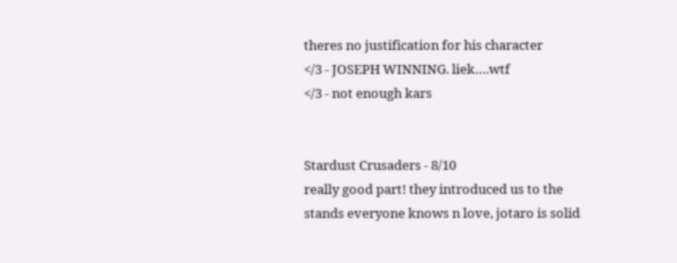theres no justification for his character
</3 - JOSEPH WINNING. liek….wtf
</3 - not enough kars


Stardust Crusaders - 8/10
really good part! they introduced us to the stands everyone knows n love, jotaro is solid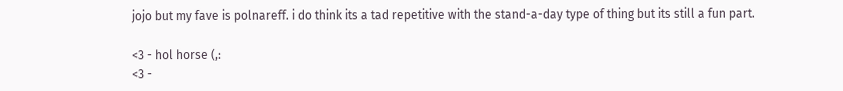jojo but my fave is polnareff. i do think its a tad repetitive with the stand-a-day type of thing but its still a fun part.

<3 - hol horse (,:
<3 -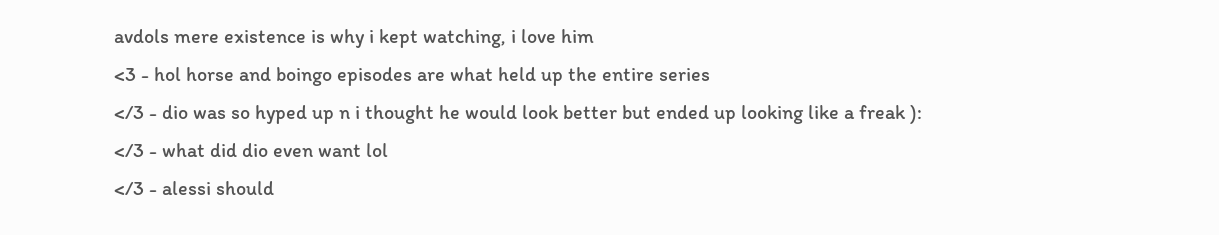avdols mere existence is why i kept watching, i love him
<3 - hol horse and boingo episodes are what held up the entire series
</3 - dio was so hyped up n i thought he would look better but ended up looking like a freak ):
</3 - what did dio even want lol
</3 - alessi should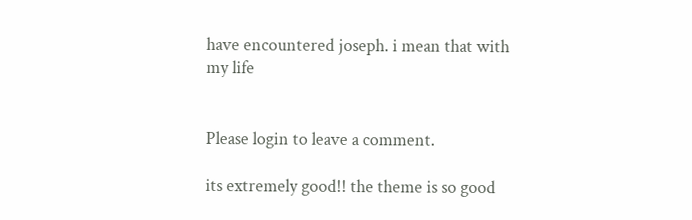have encountered joseph. i mean that with my life


Please login to leave a comment.

its extremely good!! the theme is so good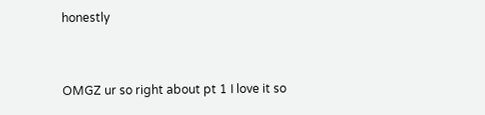honestly


OMGZ ur so right about pt 1 I love it so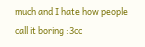much and I hate how people call it boring :3cc